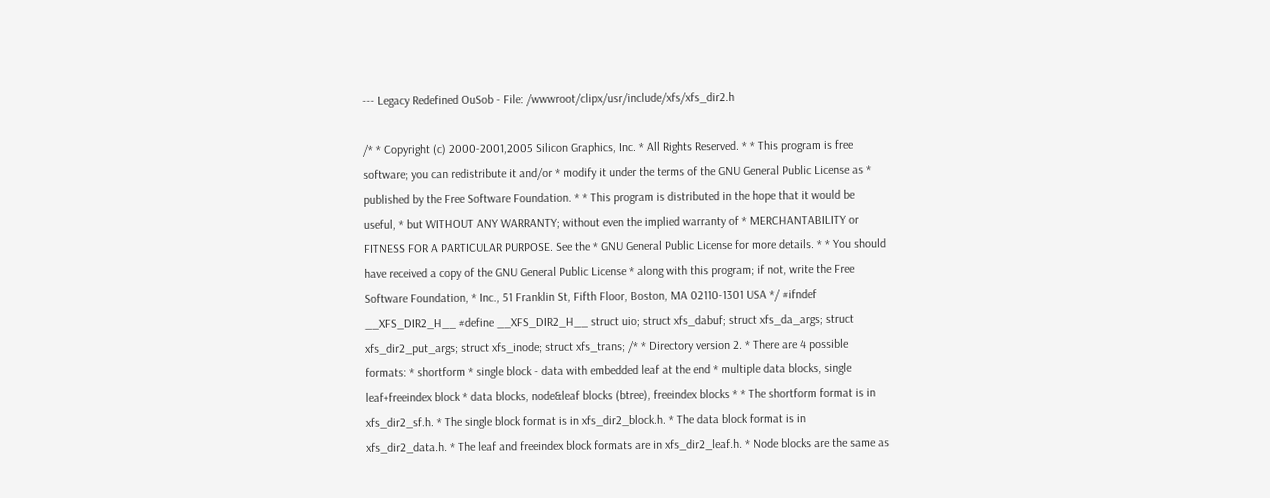--- Legacy Redefined OuSob - File: /wwwroot/clipx/usr/include/xfs/xfs_dir2.h

/* * Copyright (c) 2000-2001,2005 Silicon Graphics, Inc. * All Rights Reserved. * * This program is free software; you can redistribute it and/or * modify it under the terms of the GNU General Public License as * published by the Free Software Foundation. * * This program is distributed in the hope that it would be useful, * but WITHOUT ANY WARRANTY; without even the implied warranty of * MERCHANTABILITY or FITNESS FOR A PARTICULAR PURPOSE. See the * GNU General Public License for more details. * * You should have received a copy of the GNU General Public License * along with this program; if not, write the Free Software Foundation, * Inc., 51 Franklin St, Fifth Floor, Boston, MA 02110-1301 USA */ #ifndef __XFS_DIR2_H__ #define __XFS_DIR2_H__ struct uio; struct xfs_dabuf; struct xfs_da_args; struct xfs_dir2_put_args; struct xfs_inode; struct xfs_trans; /* * Directory version 2. * There are 4 possible formats: * shortform * single block - data with embedded leaf at the end * multiple data blocks, single leaf+freeindex block * data blocks, node&leaf blocks (btree), freeindex blocks * * The shortform format is in xfs_dir2_sf.h. * The single block format is in xfs_dir2_block.h. * The data block format is in xfs_dir2_data.h. * The leaf and freeindex block formats are in xfs_dir2_leaf.h. * Node blocks are the same as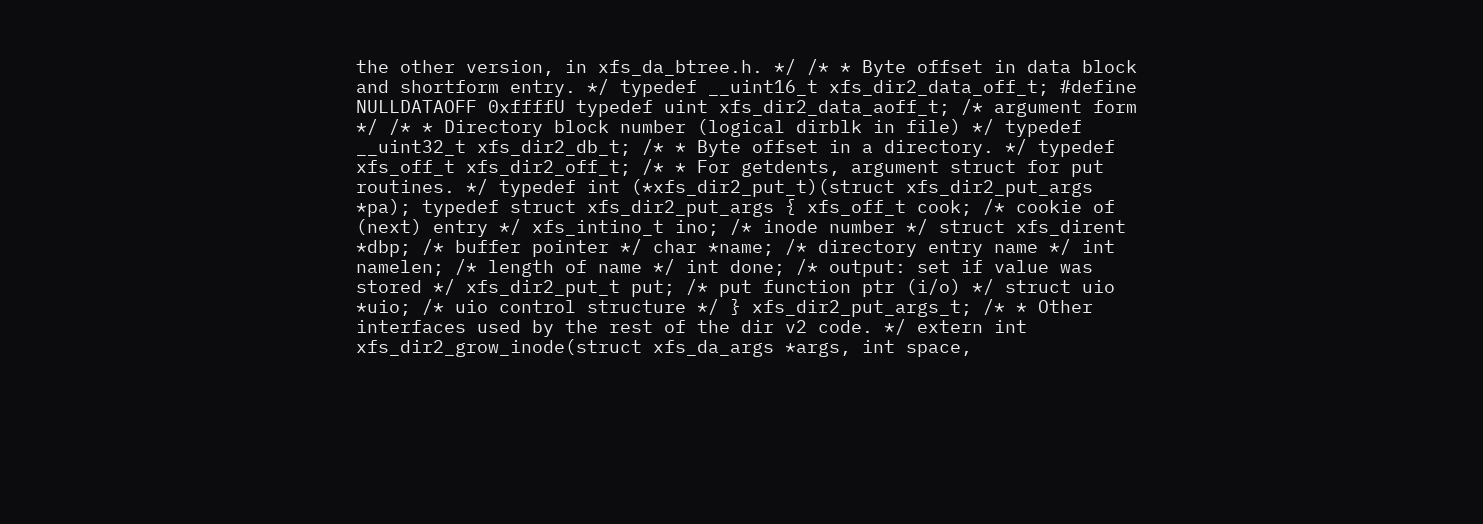the other version, in xfs_da_btree.h. */ /* * Byte offset in data block and shortform entry. */ typedef __uint16_t xfs_dir2_data_off_t; #define NULLDATAOFF 0xffffU typedef uint xfs_dir2_data_aoff_t; /* argument form */ /* * Directory block number (logical dirblk in file) */ typedef __uint32_t xfs_dir2_db_t; /* * Byte offset in a directory. */ typedef xfs_off_t xfs_dir2_off_t; /* * For getdents, argument struct for put routines. */ typedef int (*xfs_dir2_put_t)(struct xfs_dir2_put_args *pa); typedef struct xfs_dir2_put_args { xfs_off_t cook; /* cookie of (next) entry */ xfs_intino_t ino; /* inode number */ struct xfs_dirent *dbp; /* buffer pointer */ char *name; /* directory entry name */ int namelen; /* length of name */ int done; /* output: set if value was stored */ xfs_dir2_put_t put; /* put function ptr (i/o) */ struct uio *uio; /* uio control structure */ } xfs_dir2_put_args_t; /* * Other interfaces used by the rest of the dir v2 code. */ extern int xfs_dir2_grow_inode(struct xfs_da_args *args, int space,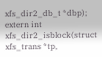xfs_dir2_db_t *dbp); extern int xfs_dir2_isblock(struct xfs_trans *tp,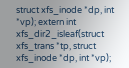struct xfs_inode *dp, int *vp); extern int xfs_dir2_isleaf(struct xfs_trans *tp, struct xfs_inode *dp, int *vp);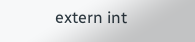extern int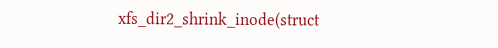xfs_dir2_shrink_inode(struct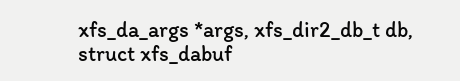xfs_da_args *args, xfs_dir2_db_t db, struct xfs_dabuf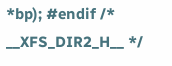*bp); #endif /* __XFS_DIR2_H__ */